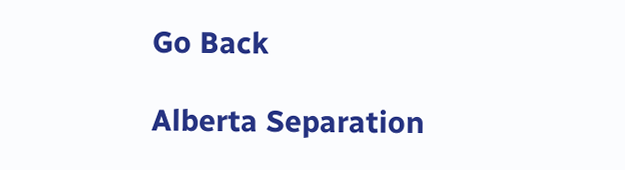Go Back

Alberta Separation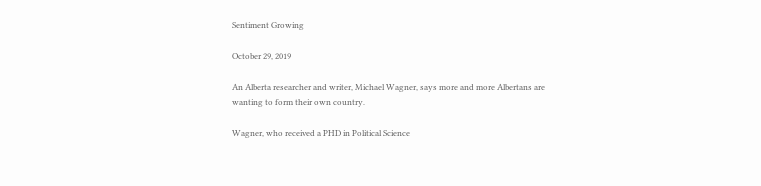Sentiment Growing

October 29, 2019

An Alberta researcher and writer, Michael Wagner, says more and more Albertans are wanting to form their own country.

Wagner, who received a PHD in Political Science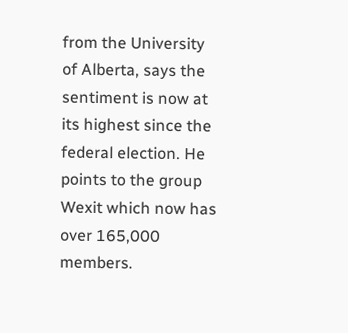from the University of Alberta, says the sentiment is now at its highest since the federal election. He points to the group Wexit which now has over 165,000 members.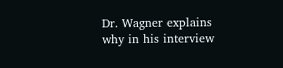Dr. Wagner explains why in his interview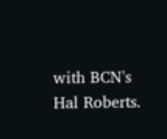with BCN's Hal Roberts.